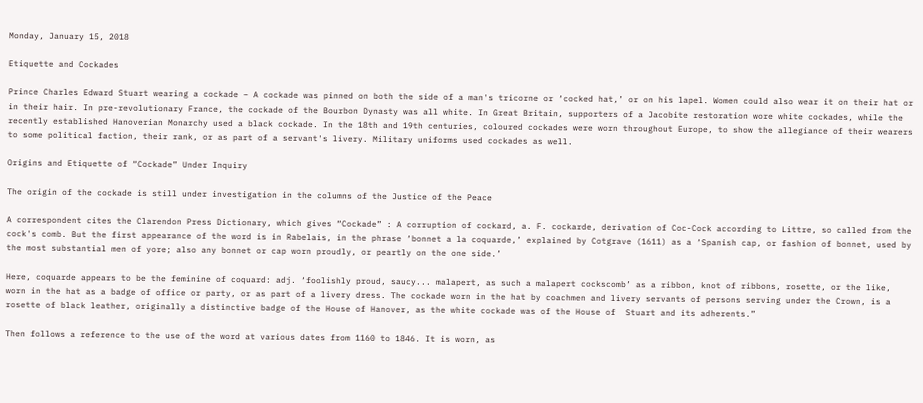Monday, January 15, 2018

Etiquette and Cockades

Prince Charles Edward Stuart wearing a cockade – A cockade was pinned on both the side of a man's tricorne or ‘cocked hat,’ or on his lapel. Women could also wear it on their hat or in their hair. In pre-revolutionary France, the cockade of the Bourbon Dynasty was all white. In Great Britain, supporters of a Jacobite restoration wore white cockades, while the recently established Hanoverian Monarchy used a black cockade. In the 18th and 19th centuries, coloured cockades were worn throughout Europe, to show the allegiance of their wearers to some political faction, their rank, or as part of a servant's livery. Military uniforms used cockades as well.

Origins and Etiquette of “Cockade” Under Inquiry

The origin of the cockade is still under investigation in the columns of the Justice of the Peace

A correspondent cites the Clarendon Press Dictionary, which gives “Cockade” : A corruption of cockard, a. F. cockarde, derivation of Coc-Cock according to Littre, so called from the cock's comb. But the first appearance of the word is in Rabelais, in the phrase ‘bonnet a la coquarde,’ explained by Cotgrave (1611) as a ‘Spanish cap, or fashion of bonnet, used by the most substantial men of yore; also any bonnet or cap worn proudly, or peartly on the one side.’

Here, coquarde appears to be the feminine of coquard: adj. ‘foolishly proud, saucy... malapert, as such a malapert cockscomb’ as a ribbon, knot of ribbons, rosette, or the like, worn in the hat as a badge of office or party, or as part of a livery dress. The cockade worn in the hat by coachmen and livery servants of persons serving under the Crown, is a rosette of black leather, originally a distinctive badge of the House of Hanover, as the white cockade was of the House of  Stuart and its adherents.”

Then follows a reference to the use of the word at various dates from 1160 to 1846. It is worn, as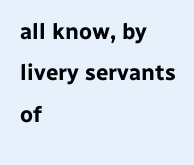all know, by livery servants of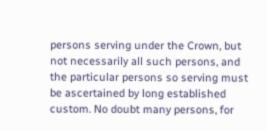persons serving under the Crown, but not necessarily all such persons, and the particular persons so serving must be ascertained by long established custom. No doubt many persons, for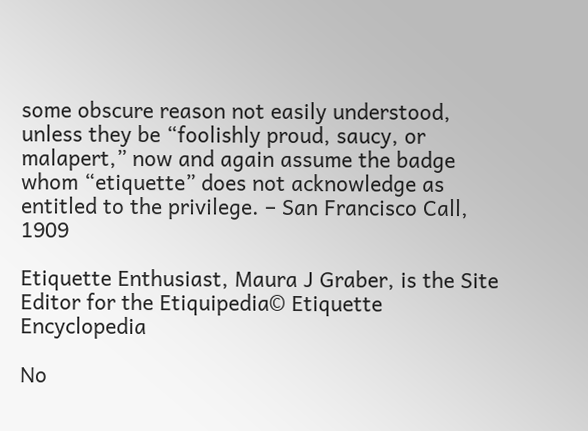some obscure reason not easily understood, unless they be “foolishly proud, saucy, or malapert,” now and again assume the badge whom “etiquette” does not acknowledge as entitled to the privilege. – San Francisco Call, 1909

Etiquette Enthusiast, Maura J Graber, is the Site Editor for the Etiquipedia© Etiquette Encyclopedia

No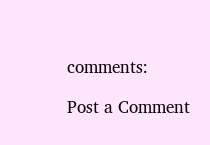comments:

Post a Comment